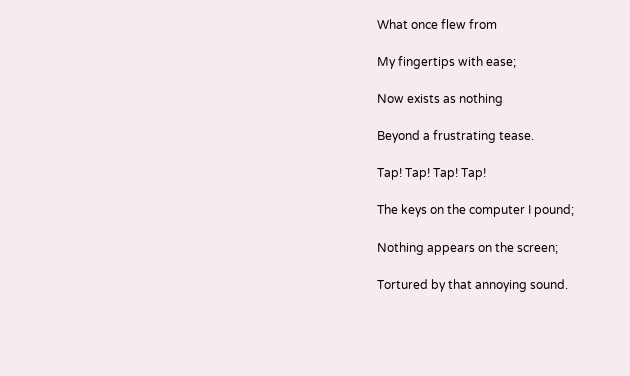What once flew from

My fingertips with ease;

Now exists as nothing

Beyond a frustrating tease.

Tap! Tap! Tap! Tap!

The keys on the computer I pound;

Nothing appears on the screen;

Tortured by that annoying sound.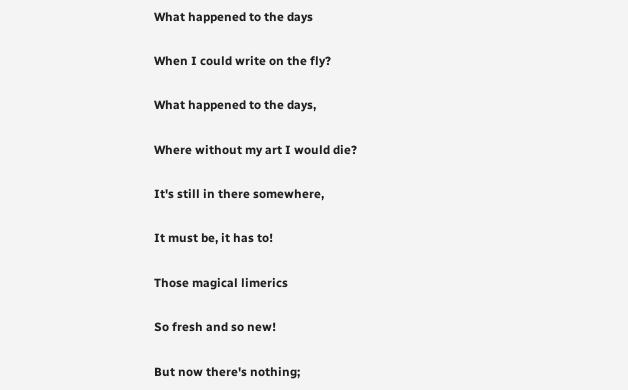What happened to the days

When I could write on the fly?

What happened to the days,

Where without my art I would die?

It's still in there somewhere,

It must be, it has to!

Those magical limerics

So fresh and so new!

But now there's nothing;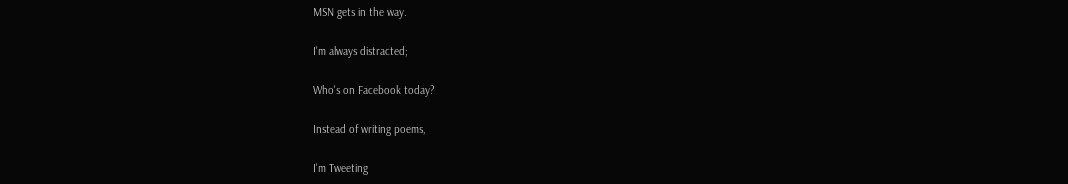MSN gets in the way.

I'm always distracted;

Who's on Facebook today?

Instead of writing poems,

I'm Tweeting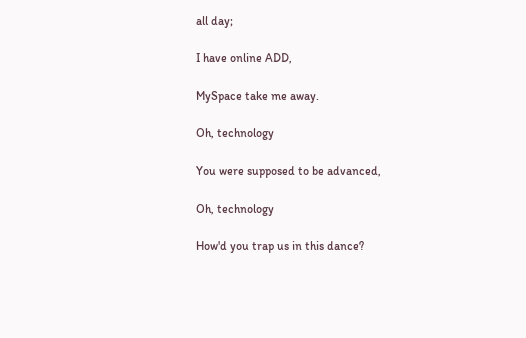all day;

I have online ADD,

MySpace take me away.

Oh, technology

You were supposed to be advanced,

Oh, technology

How'd you trap us in this dance?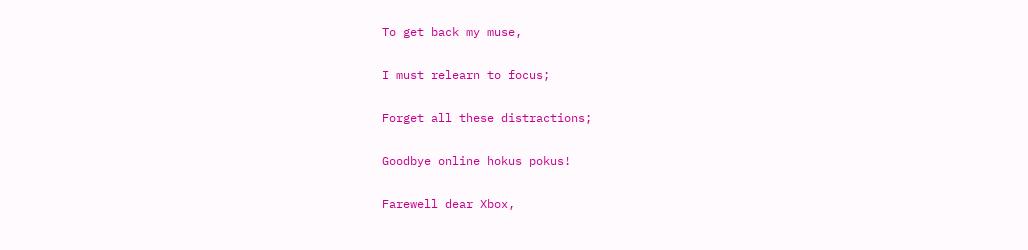To get back my muse,

I must relearn to focus;

Forget all these distractions;

Goodbye online hokus pokus!

Farewell dear Xbox,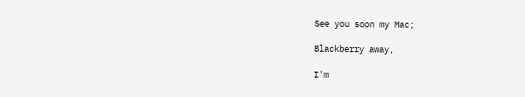See you soon my Mac;

Blackberry away,

I'm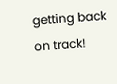getting back on track!